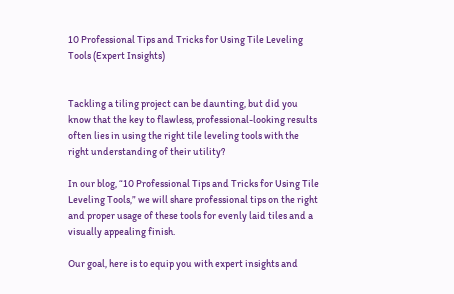10 Professional Tips and Tricks for Using Tile Leveling Tools (Expert Insights)


Tackling a tiling project can be daunting, but did you know that the key to flawless, professional-looking results often lies in using the right tile leveling tools with the right understanding of their utility?

In our blog, “10 Professional Tips and Tricks for Using Tile Leveling Tools,” we will share professional tips on the right and proper usage of these tools for evenly laid tiles and a visually appealing finish.

Our goal, here is to equip you with expert insights and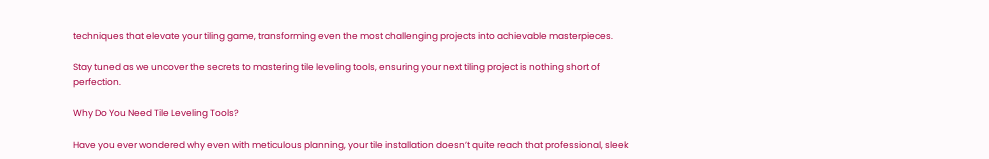techniques that elevate your tiling game, transforming even the most challenging projects into achievable masterpieces.

Stay tuned as we uncover the secrets to mastering tile leveling tools, ensuring your next tiling project is nothing short of perfection.

Why Do You Need Tile Leveling Tools?

Have you ever wondered why even with meticulous planning, your tile installation doesn’t quite reach that professional, sleek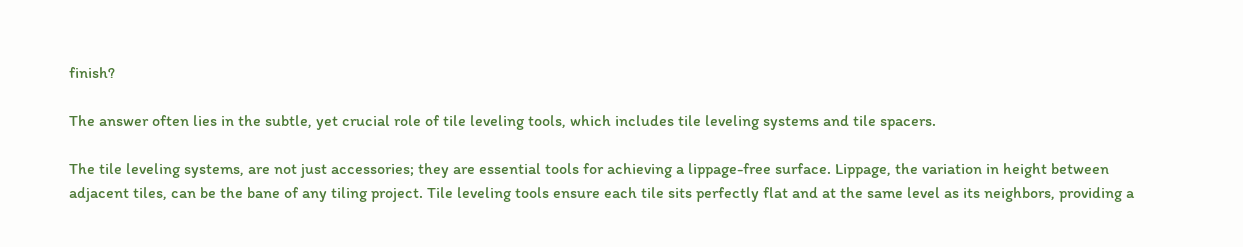finish?

The answer often lies in the subtle, yet crucial role of tile leveling tools, which includes tile leveling systems and tile spacers.

The tile leveling systems, are not just accessories; they are essential tools for achieving a lippage-free surface. Lippage, the variation in height between adjacent tiles, can be the bane of any tiling project. Tile leveling tools ensure each tile sits perfectly flat and at the same level as its neighbors, providing a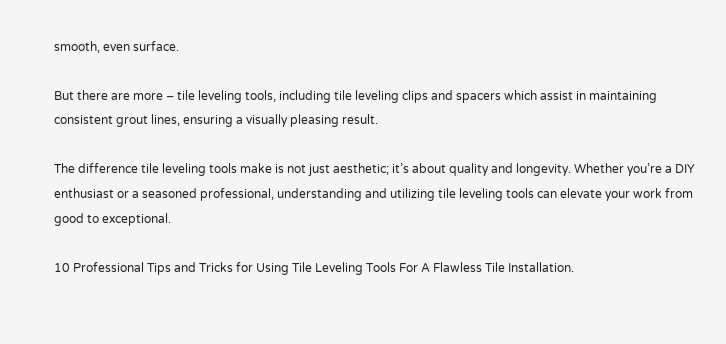smooth, even surface.

But there are more – tile leveling tools, including tile leveling clips and spacers which assist in maintaining consistent grout lines, ensuring a visually pleasing result.

The difference tile leveling tools make is not just aesthetic; it’s about quality and longevity. Whether you’re a DIY enthusiast or a seasoned professional, understanding and utilizing tile leveling tools can elevate your work from good to exceptional.

10 Professional Tips and Tricks for Using Tile Leveling Tools For A Flawless Tile Installation.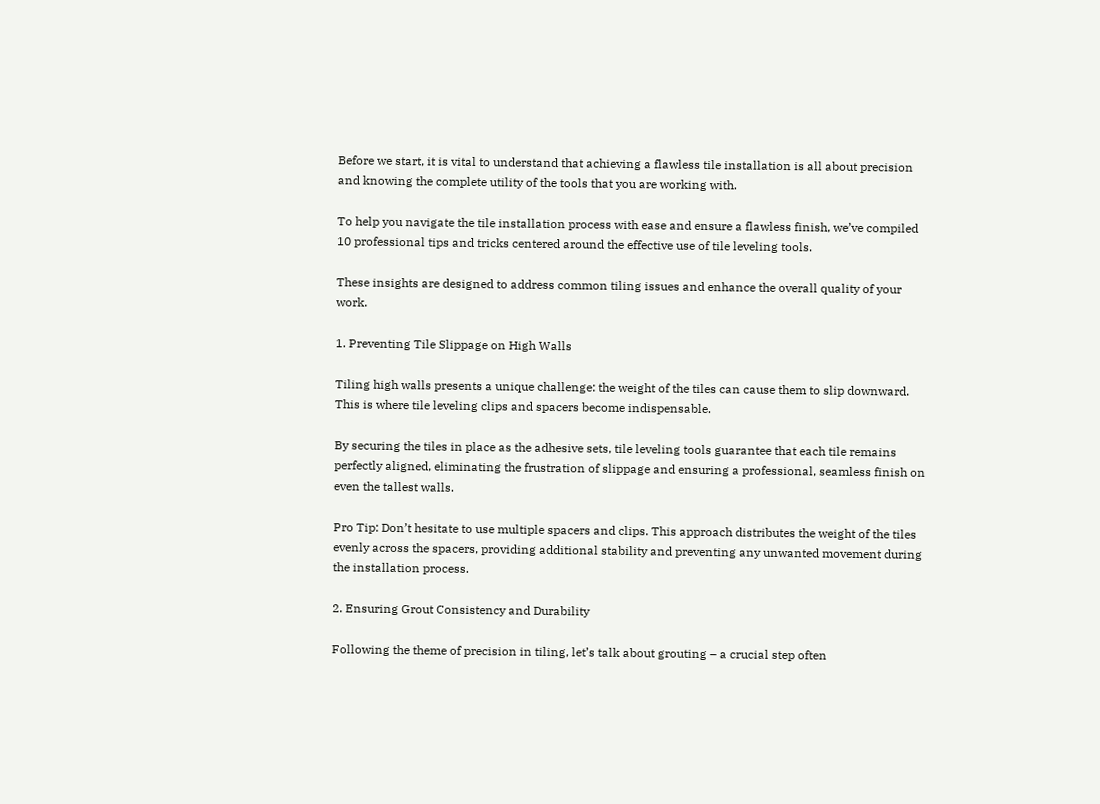Before we start, it is vital to understand that achieving a flawless tile installation is all about precision and knowing the complete utility of the tools that you are working with.

To help you navigate the tile installation process with ease and ensure a flawless finish, we’ve compiled 10 professional tips and tricks centered around the effective use of tile leveling tools.

These insights are designed to address common tiling issues and enhance the overall quality of your work.

1. Preventing Tile Slippage on High Walls

Tiling high walls presents a unique challenge: the weight of the tiles can cause them to slip downward. This is where tile leveling clips and spacers become indispensable.

By securing the tiles in place as the adhesive sets, tile leveling tools guarantee that each tile remains perfectly aligned, eliminating the frustration of slippage and ensuring a professional, seamless finish on even the tallest walls.

Pro Tip: Don’t hesitate to use multiple spacers and clips. This approach distributes the weight of the tiles evenly across the spacers, providing additional stability and preventing any unwanted movement during the installation process.

2. Ensuring Grout Consistency and Durability

Following the theme of precision in tiling, let’s talk about grouting – a crucial step often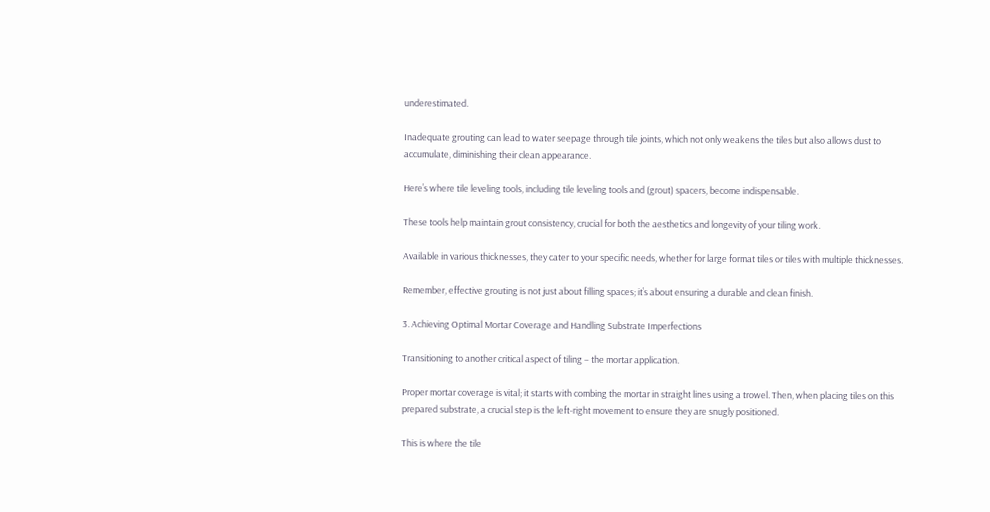underestimated.

Inadequate grouting can lead to water seepage through tile joints, which not only weakens the tiles but also allows dust to accumulate, diminishing their clean appearance.

Here’s where tile leveling tools, including tile leveling tools and (grout) spacers, become indispensable.

These tools help maintain grout consistency, crucial for both the aesthetics and longevity of your tiling work.

Available in various thicknesses, they cater to your specific needs, whether for large format tiles or tiles with multiple thicknesses.

Remember, effective grouting is not just about filling spaces; it’s about ensuring a durable and clean finish.

3. Achieving Optimal Mortar Coverage and Handling Substrate Imperfections

Transitioning to another critical aspect of tiling – the mortar application.

Proper mortar coverage is vital; it starts with combing the mortar in straight lines using a trowel. Then, when placing tiles on this prepared substrate, a crucial step is the left-right movement to ensure they are snugly positioned.

This is where the tile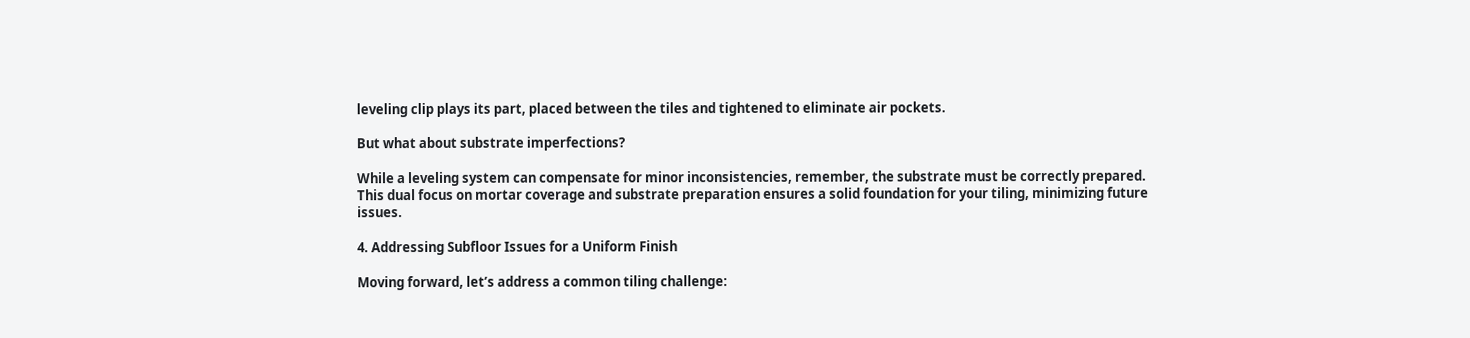leveling clip plays its part, placed between the tiles and tightened to eliminate air pockets.

But what about substrate imperfections?

While a leveling system can compensate for minor inconsistencies, remember, the substrate must be correctly prepared. This dual focus on mortar coverage and substrate preparation ensures a solid foundation for your tiling, minimizing future issues.

4. Addressing Subfloor Issues for a Uniform Finish

Moving forward, let’s address a common tiling challenge: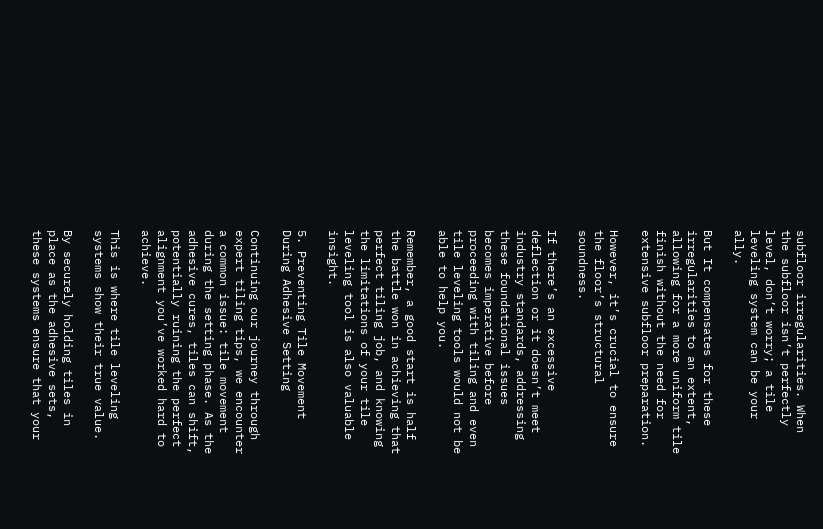subfloor irregularities. When the subfloor isn’t perfectly level, don’t worry; a tile leveling system can be your ally.

But It compensates for these irregularities to an extent, allowing for a more uniform tile finish without the need for extensive subfloor preparation.

However, it’s crucial to ensure the floor’s structural soundness.

If there’s an excessive deflection or it doesn’t meet industry standards, addressing these foundational issues becomes imperative before proceeding with tiling and even tile leveling tools would not be able to help you.

Remember, a good start is half the battle won in achieving that perfect tiling job, and knowing the limitations of your tile leveling tool is also valuable insight.

5. Preventing Tile Movement During Adhesive Setting

Continuing our journey through expert tiling tips, we encounter a common issue: tile movement during the setting phase. As the adhesive cures, tiles can shift, potentially ruining the perfect alignment you’ve worked hard to achieve.

This is where tile leveling systems show their true value.

By securely holding tiles in place as the adhesive sets, these systems ensure that your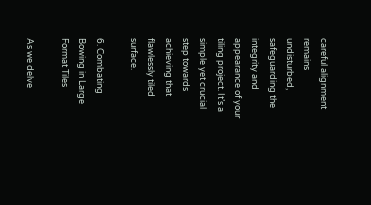careful alignment remains undisturbed, safeguarding the integrity and appearance of your tiling project. It’s a simple yet crucial step towards achieving that flawlessly tiled surface.

6. Combating Bowing in Large Format Tiles

As we delve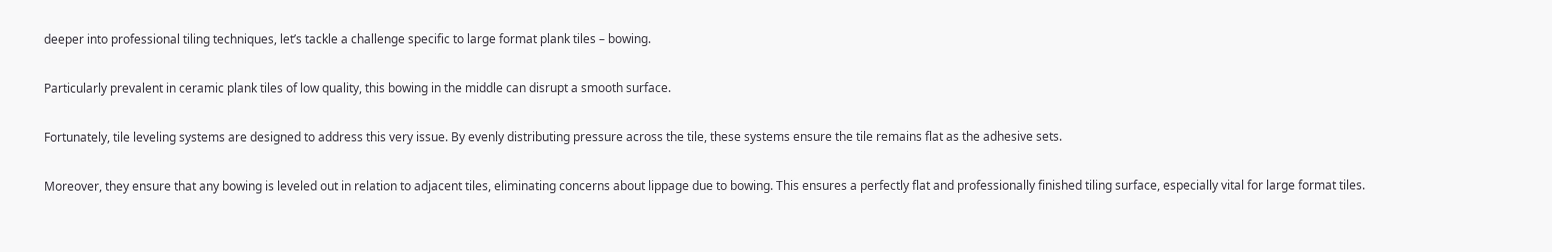deeper into professional tiling techniques, let’s tackle a challenge specific to large format plank tiles – bowing.

Particularly prevalent in ceramic plank tiles of low quality, this bowing in the middle can disrupt a smooth surface.

Fortunately, tile leveling systems are designed to address this very issue. By evenly distributing pressure across the tile, these systems ensure the tile remains flat as the adhesive sets.

Moreover, they ensure that any bowing is leveled out in relation to adjacent tiles, eliminating concerns about lippage due to bowing. This ensures a perfectly flat and professionally finished tiling surface, especially vital for large format tiles.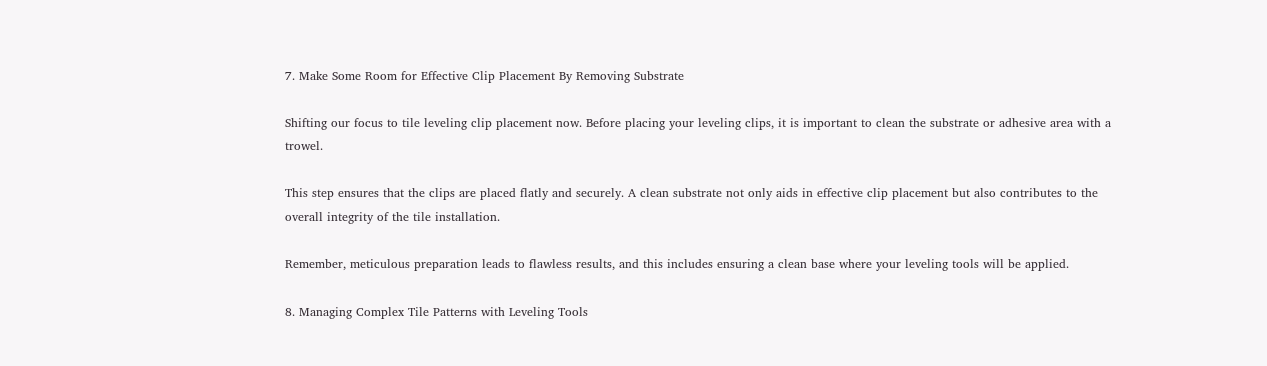7. Make Some Room for Effective Clip Placement By Removing Substrate

Shifting our focus to tile leveling clip placement now. Before placing your leveling clips, it is important to clean the substrate or adhesive area with a trowel.

This step ensures that the clips are placed flatly and securely. A clean substrate not only aids in effective clip placement but also contributes to the overall integrity of the tile installation.

Remember, meticulous preparation leads to flawless results, and this includes ensuring a clean base where your leveling tools will be applied.

8. Managing Complex Tile Patterns with Leveling Tools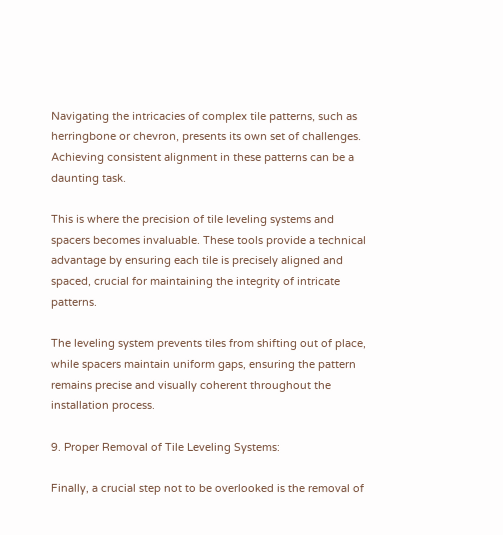Navigating the intricacies of complex tile patterns, such as herringbone or chevron, presents its own set of challenges. Achieving consistent alignment in these patterns can be a daunting task.

This is where the precision of tile leveling systems and spacers becomes invaluable. These tools provide a technical advantage by ensuring each tile is precisely aligned and spaced, crucial for maintaining the integrity of intricate patterns.

The leveling system prevents tiles from shifting out of place, while spacers maintain uniform gaps, ensuring the pattern remains precise and visually coherent throughout the installation process.

9. Proper Removal of Tile Leveling Systems:

Finally, a crucial step not to be overlooked is the removal of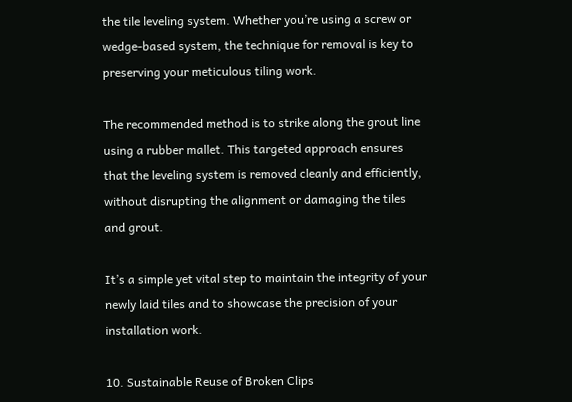the tile leveling system. Whether you’re using a screw or wedge-based system, the technique for removal is key to preserving your meticulous tiling work.

The recommended method is to strike along the grout line using a rubber mallet. This targeted approach ensures that the leveling system is removed cleanly and efficiently, without disrupting the alignment or damaging the tiles and grout.

It’s a simple yet vital step to maintain the integrity of your newly laid tiles and to showcase the precision of your installation work.

10. Sustainable Reuse of Broken Clips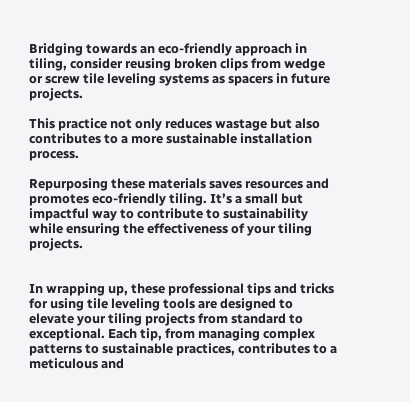Bridging towards an eco-friendly approach in tiling, consider reusing broken clips from wedge or screw tile leveling systems as spacers in future projects.

This practice not only reduces wastage but also contributes to a more sustainable installation process.

Repurposing these materials saves resources and promotes eco-friendly tiling. It’s a small but impactful way to contribute to sustainability while ensuring the effectiveness of your tiling projects.


In wrapping up, these professional tips and tricks for using tile leveling tools are designed to elevate your tiling projects from standard to exceptional. Each tip, from managing complex patterns to sustainable practices, contributes to a meticulous and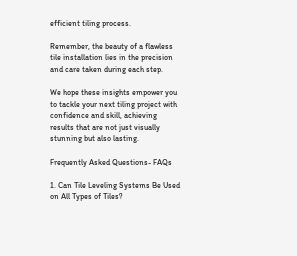efficient tiling process.

Remember, the beauty of a flawless tile installation lies in the precision and care taken during each step.

We hope these insights empower you to tackle your next tiling project with confidence and skill, achieving results that are not just visually stunning but also lasting.

Frequently Asked Questions- FAQs

1. Can Tile Leveling Systems Be Used on All Types of Tiles?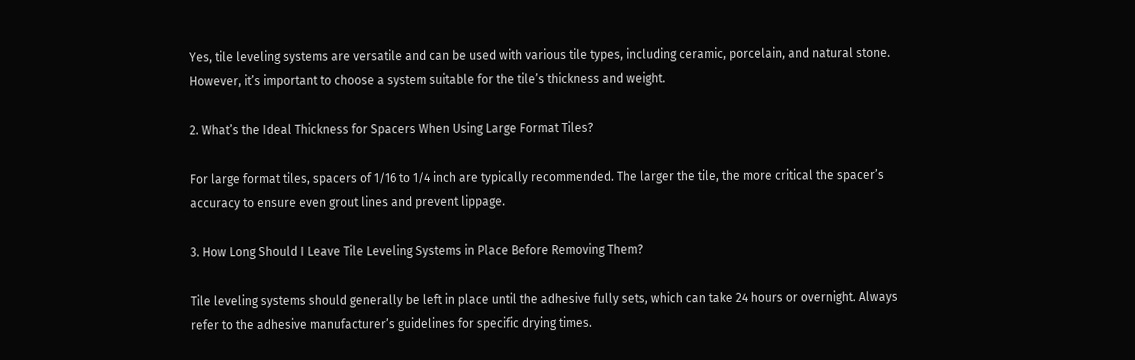Yes, tile leveling systems are versatile and can be used with various tile types, including ceramic, porcelain, and natural stone. However, it’s important to choose a system suitable for the tile’s thickness and weight.

2. What’s the Ideal Thickness for Spacers When Using Large Format Tiles?

For large format tiles, spacers of 1/16 to 1/4 inch are typically recommended. The larger the tile, the more critical the spacer’s accuracy to ensure even grout lines and prevent lippage.

3. How Long Should I Leave Tile Leveling Systems in Place Before Removing Them?

Tile leveling systems should generally be left in place until the adhesive fully sets, which can take 24 hours or overnight. Always refer to the adhesive manufacturer’s guidelines for specific drying times.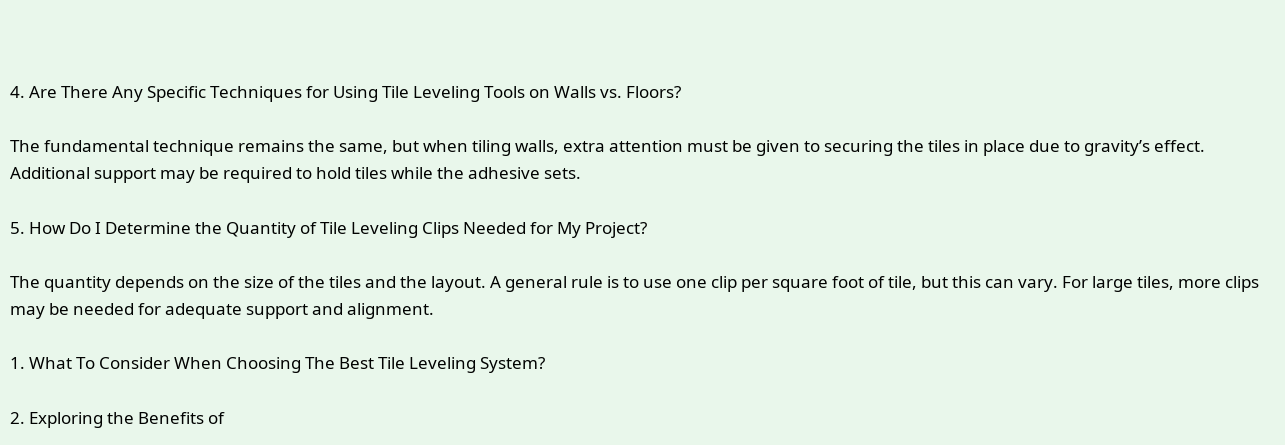4. Are There Any Specific Techniques for Using Tile Leveling Tools on Walls vs. Floors?

The fundamental technique remains the same, but when tiling walls, extra attention must be given to securing the tiles in place due to gravity’s effect. Additional support may be required to hold tiles while the adhesive sets.

5. How Do I Determine the Quantity of Tile Leveling Clips Needed for My Project?

The quantity depends on the size of the tiles and the layout. A general rule is to use one clip per square foot of tile, but this can vary. For large tiles, more clips may be needed for adequate support and alignment.

1. What To Consider When Choosing The Best Tile Leveling System?

2. Exploring the Benefits of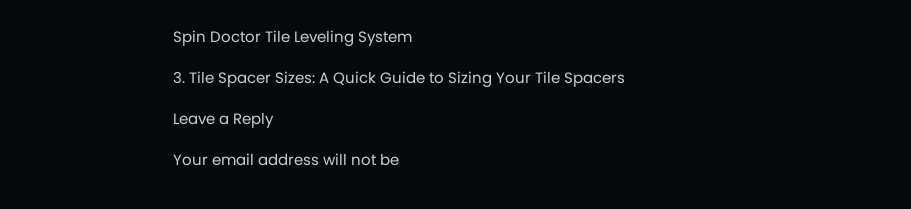Spin Doctor Tile Leveling System

3. Tile Spacer Sizes: A Quick Guide to Sizing Your Tile Spacers

Leave a Reply

Your email address will not be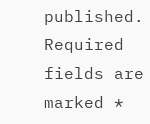published. Required fields are marked *